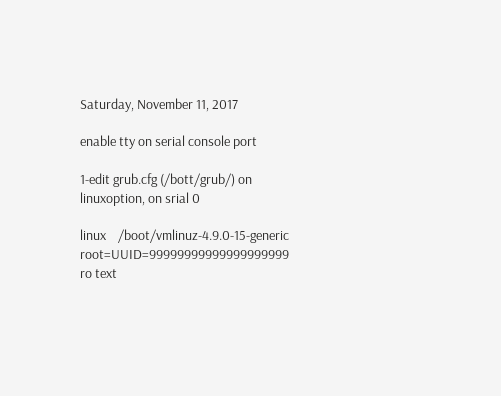Saturday, November 11, 2017

enable tty on serial console port

1-edit grub.cfg (/bott/grub/) on linuxoption, on srial 0

linux    /boot/vmlinuz-4.9.0-15-generic root=UUID=99999999999999999999 ro text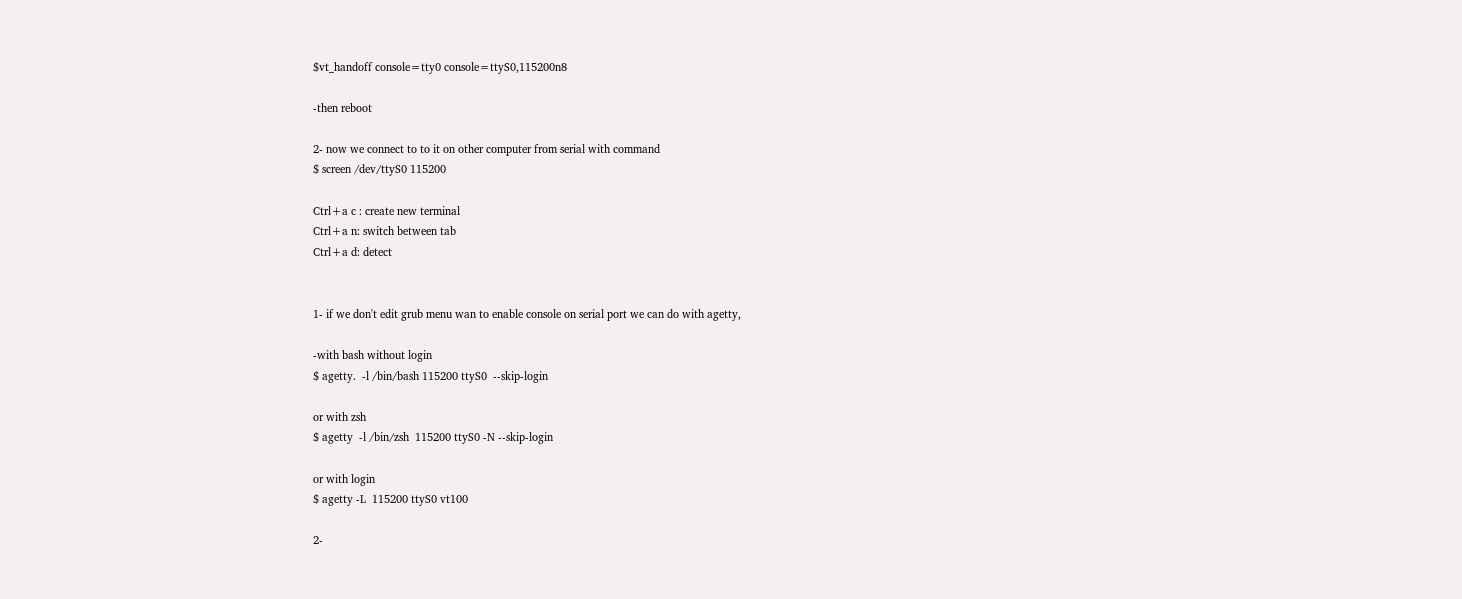$vt_handoff console=tty0 console=ttyS0,115200n8

-then reboot

2- now we connect to to it on other computer from serial with command
$ screen /dev/ttyS0 115200

Ctrl+a c : create new terminal
Ctrl+a n: switch between tab
Ctrl+a d: detect


1- if we don't edit grub menu wan to enable console on serial port we can do with agetty,

-with bash without login
$ agetty.  -l /bin/bash 115200 ttyS0  --skip-login

or with zsh
$ agetty  -l /bin/zsh  115200 ttyS0 -N --skip-login

or with login
$ agetty -L  115200 ttyS0 vt100

2-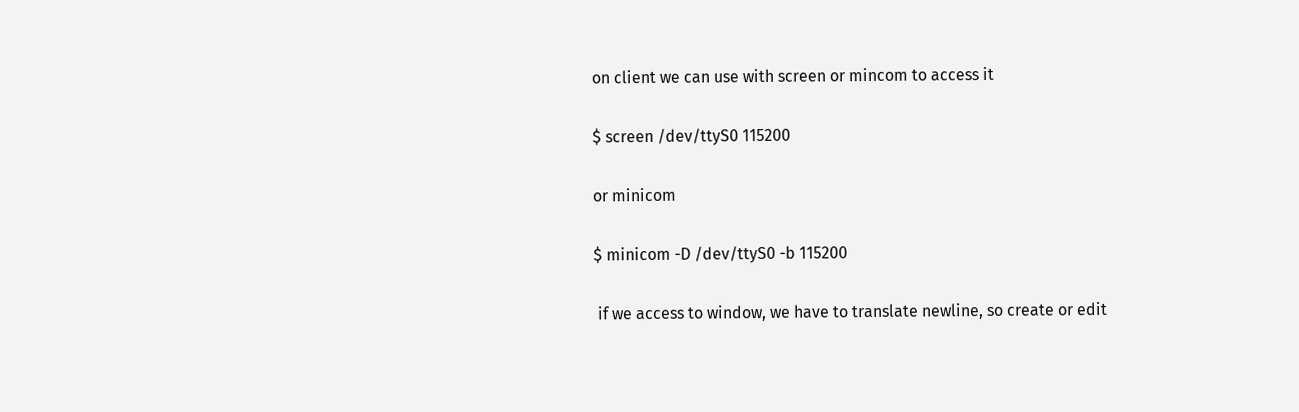on client we can use with screen or mincom to access it

$ screen /dev/ttyS0 115200

or minicom

$ minicom -D /dev/ttyS0 -b 115200

 if we access to window, we have to translate newline, so create or edit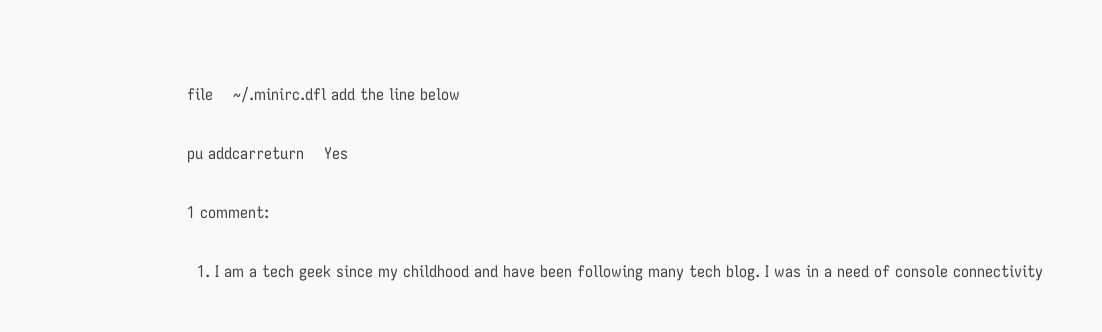file    ~/.minirc.dfl add the line below

pu addcarreturn    Yes

1 comment:

  1. I am a tech geek since my childhood and have been following many tech blog. I was in a need of console connectivity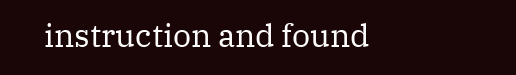instruction and found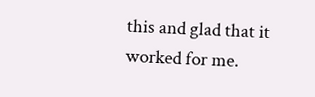this and glad that it worked for me.